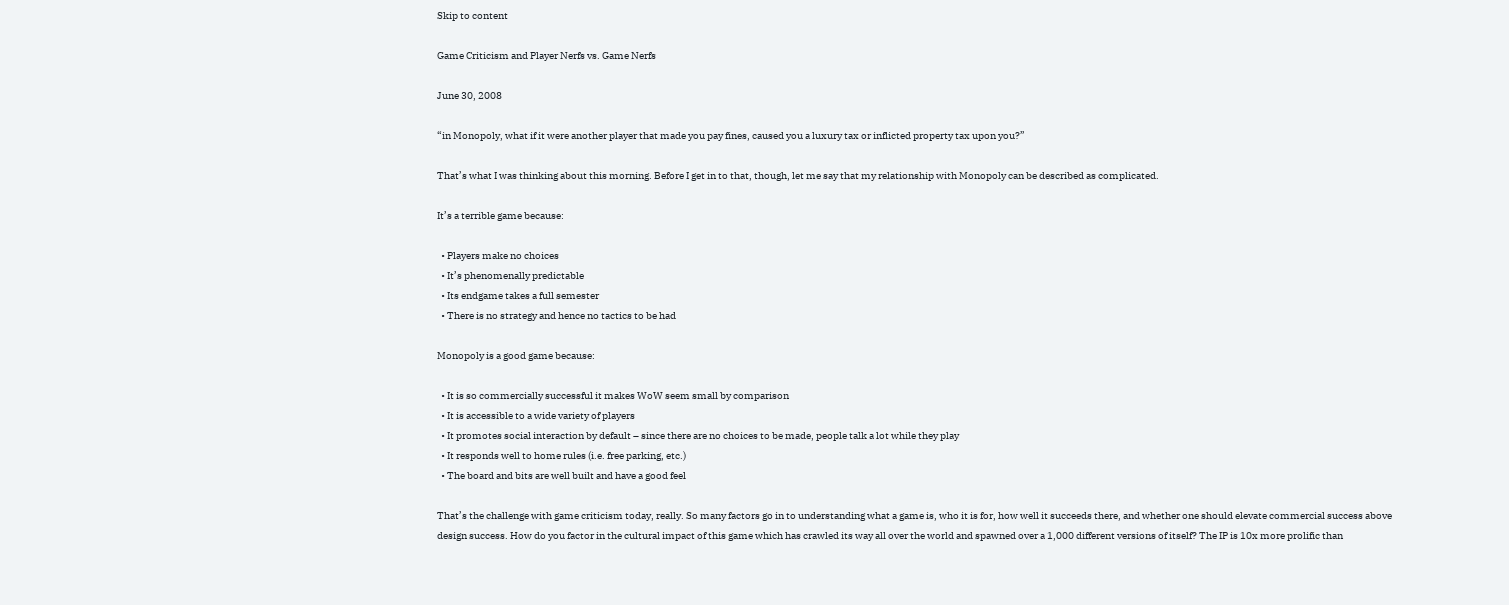Skip to content

Game Criticism and Player Nerfs vs. Game Nerfs

June 30, 2008

“in Monopoly, what if it were another player that made you pay fines, caused you a luxury tax or inflicted property tax upon you?”

That’s what I was thinking about this morning. Before I get in to that, though, let me say that my relationship with Monopoly can be described as complicated.

It’s a terrible game because:

  • Players make no choices
  • It’s phenomenally predictable
  • Its endgame takes a full semester
  • There is no strategy and hence no tactics to be had

Monopoly is a good game because:

  • It is so commercially successful it makes WoW seem small by comparison
  • It is accessible to a wide variety of players
  • It promotes social interaction by default – since there are no choices to be made, people talk a lot while they play
  • It responds well to home rules (i.e. free parking, etc.)
  • The board and bits are well built and have a good feel

That’s the challenge with game criticism today, really. So many factors go in to understanding what a game is, who it is for, how well it succeeds there, and whether one should elevate commercial success above design success. How do you factor in the cultural impact of this game which has crawled its way all over the world and spawned over a 1,000 different versions of itself? The IP is 10x more prolific than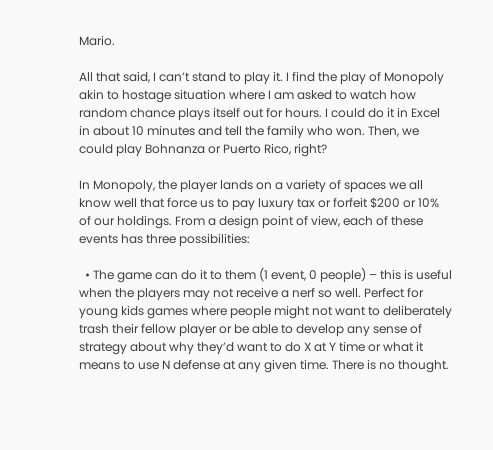Mario.

All that said, I can’t stand to play it. I find the play of Monopoly akin to hostage situation where I am asked to watch how random chance plays itself out for hours. I could do it in Excel in about 10 minutes and tell the family who won. Then, we could play Bohnanza or Puerto Rico, right?

In Monopoly, the player lands on a variety of spaces we all know well that force us to pay luxury tax or forfeit $200 or 10% of our holdings. From a design point of view, each of these events has three possibilities:

  • The game can do it to them (1 event, 0 people) – this is useful when the players may not receive a nerf so well. Perfect for young kids games where people might not want to deliberately trash their fellow player or be able to develop any sense of strategy about why they’d want to do X at Y time or what it means to use N defense at any given time. There is no thought.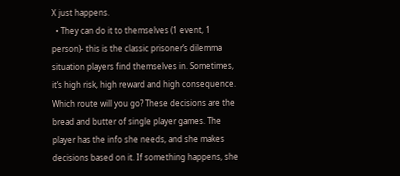X just happens.
  • They can do it to themselves (1 event, 1 person)- this is the classic prisoner’s dilemma situation players find themselves in. Sometimes, it’s high risk, high reward and high consequence. Which route will you go? These decisions are the bread and butter of single player games. The player has the info she needs, and she makes decisions based on it. If something happens, she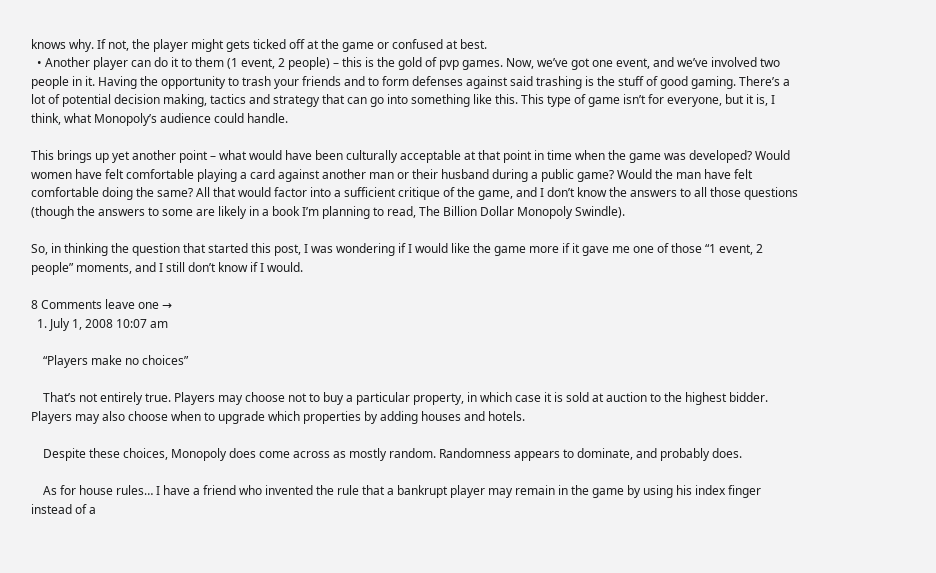knows why. If not, the player might gets ticked off at the game or confused at best.
  • Another player can do it to them (1 event, 2 people) – this is the gold of pvp games. Now, we’ve got one event, and we’ve involved two people in it. Having the opportunity to trash your friends and to form defenses against said trashing is the stuff of good gaming. There’s a lot of potential decision making, tactics and strategy that can go into something like this. This type of game isn’t for everyone, but it is, I think, what Monopoly’s audience could handle.

This brings up yet another point – what would have been culturally acceptable at that point in time when the game was developed? Would women have felt comfortable playing a card against another man or their husband during a public game? Would the man have felt comfortable doing the same? All that would factor into a sufficient critique of the game, and I don’t know the answers to all those questions (though the answers to some are likely in a book I’m planning to read, The Billion Dollar Monopoly Swindle).

So, in thinking the question that started this post, I was wondering if I would like the game more if it gave me one of those “1 event, 2 people” moments, and I still don’t know if I would.

8 Comments leave one →
  1. July 1, 2008 10:07 am

    “Players make no choices”

    That’s not entirely true. Players may choose not to buy a particular property, in which case it is sold at auction to the highest bidder. Players may also choose when to upgrade which properties by adding houses and hotels.

    Despite these choices, Monopoly does come across as mostly random. Randomness appears to dominate, and probably does.

    As for house rules… I have a friend who invented the rule that a bankrupt player may remain in the game by using his index finger instead of a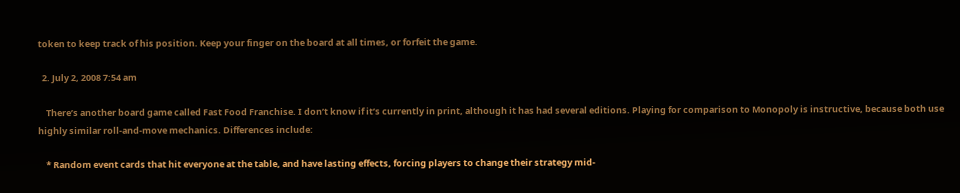token to keep track of his position. Keep your finger on the board at all times, or forfeit the game.

  2. July 2, 2008 7:54 am

    There’s another board game called Fast Food Franchise. I don’t know if it’s currently in print, although it has had several editions. Playing for comparison to Monopoly is instructive, because both use highly similar roll-and-move mechanics. Differences include:

    * Random event cards that hit everyone at the table, and have lasting effects, forcing players to change their strategy mid-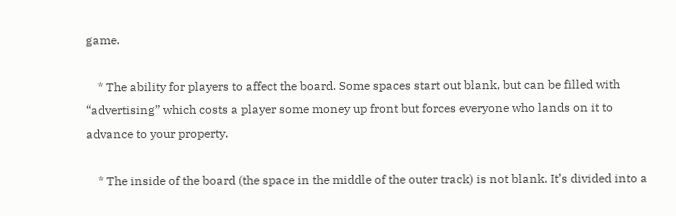game.

    * The ability for players to affect the board. Some spaces start out blank, but can be filled with “advertising” which costs a player some money up front but forces everyone who lands on it to advance to your property.

    * The inside of the board (the space in the middle of the outer track) is not blank. It’s divided into a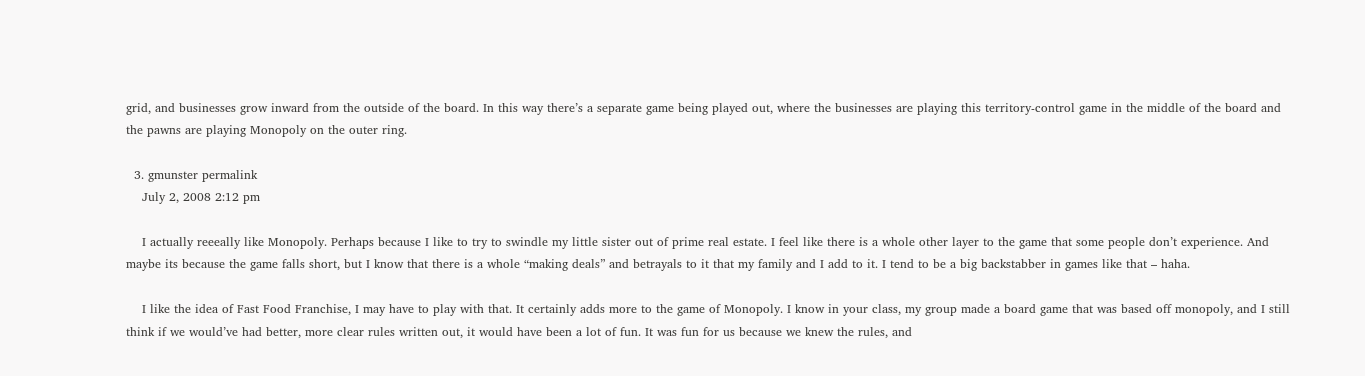grid, and businesses grow inward from the outside of the board. In this way there’s a separate game being played out, where the businesses are playing this territory-control game in the middle of the board and the pawns are playing Monopoly on the outer ring.

  3. gmunster permalink
    July 2, 2008 2:12 pm

    I actually reeeally like Monopoly. Perhaps because I like to try to swindle my little sister out of prime real estate. I feel like there is a whole other layer to the game that some people don’t experience. And maybe its because the game falls short, but I know that there is a whole “making deals” and betrayals to it that my family and I add to it. I tend to be a big backstabber in games like that – haha.

    I like the idea of Fast Food Franchise, I may have to play with that. It certainly adds more to the game of Monopoly. I know in your class, my group made a board game that was based off monopoly, and I still think if we would’ve had better, more clear rules written out, it would have been a lot of fun. It was fun for us because we knew the rules, and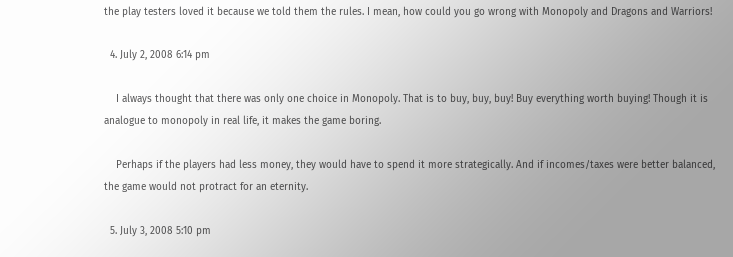the play testers loved it because we told them the rules. I mean, how could you go wrong with Monopoly and Dragons and Warriors!

  4. July 2, 2008 6:14 pm

    I always thought that there was only one choice in Monopoly. That is to buy, buy, buy! Buy everything worth buying! Though it is analogue to monopoly in real life, it makes the game boring.

    Perhaps if the players had less money, they would have to spend it more strategically. And if incomes/taxes were better balanced, the game would not protract for an eternity.

  5. July 3, 2008 5:10 pm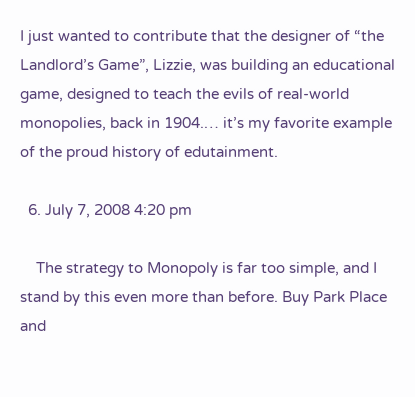I just wanted to contribute that the designer of “the Landlord’s Game”, Lizzie, was building an educational game, designed to teach the evils of real-world monopolies, back in 1904.… it’s my favorite example of the proud history of edutainment.

  6. July 7, 2008 4:20 pm

    The strategy to Monopoly is far too simple, and I stand by this even more than before. Buy Park Place and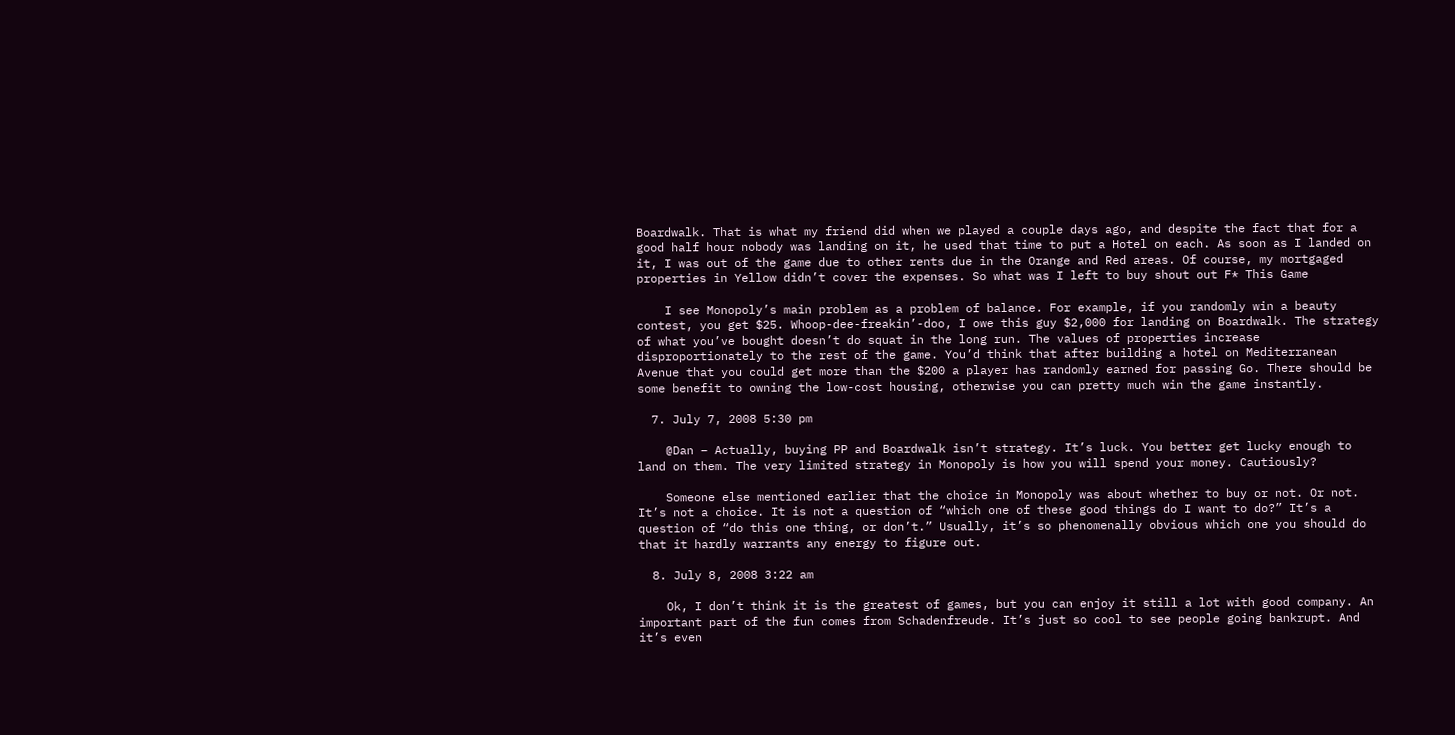Boardwalk. That is what my friend did when we played a couple days ago, and despite the fact that for a good half hour nobody was landing on it, he used that time to put a Hotel on each. As soon as I landed on it, I was out of the game due to other rents due in the Orange and Red areas. Of course, my mortgaged properties in Yellow didn’t cover the expenses. So what was I left to buy shout out F* This Game

    I see Monopoly’s main problem as a problem of balance. For example, if you randomly win a beauty contest, you get $25. Whoop-dee-freakin’-doo, I owe this guy $2,000 for landing on Boardwalk. The strategy of what you’ve bought doesn’t do squat in the long run. The values of properties increase disproportionately to the rest of the game. You’d think that after building a hotel on Mediterranean Avenue that you could get more than the $200 a player has randomly earned for passing Go. There should be some benefit to owning the low-cost housing, otherwise you can pretty much win the game instantly.

  7. July 7, 2008 5:30 pm

    @Dan – Actually, buying PP and Boardwalk isn’t strategy. It’s luck. You better get lucky enough to land on them. The very limited strategy in Monopoly is how you will spend your money. Cautiously?

    Someone else mentioned earlier that the choice in Monopoly was about whether to buy or not. Or not. It’s not a choice. It is not a question of “which one of these good things do I want to do?” It’s a question of “do this one thing, or don’t.” Usually, it’s so phenomenally obvious which one you should do that it hardly warrants any energy to figure out.

  8. July 8, 2008 3:22 am

    Ok, I don’t think it is the greatest of games, but you can enjoy it still a lot with good company. An important part of the fun comes from Schadenfreude. It’s just so cool to see people going bankrupt. And it’s even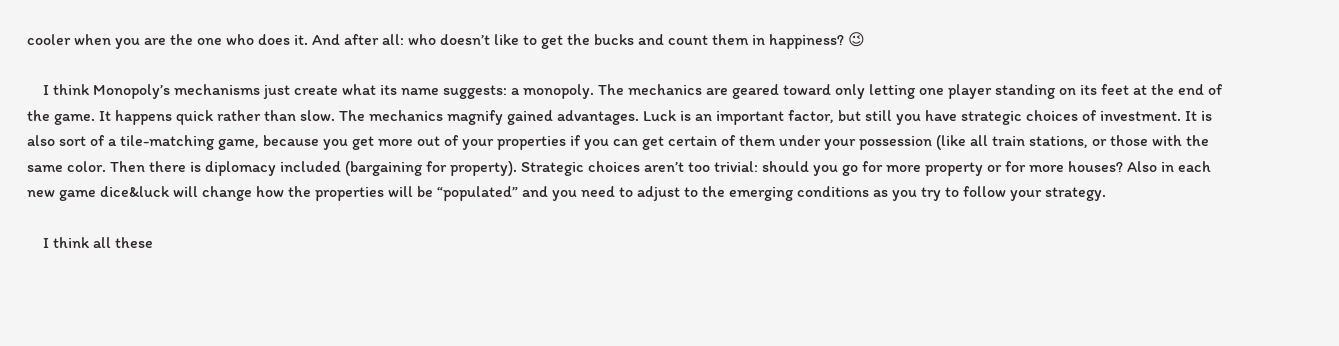cooler when you are the one who does it. And after all: who doesn’t like to get the bucks and count them in happiness? 😉

    I think Monopoly’s mechanisms just create what its name suggests: a monopoly. The mechanics are geared toward only letting one player standing on its feet at the end of the game. It happens quick rather than slow. The mechanics magnify gained advantages. Luck is an important factor, but still you have strategic choices of investment. It is also sort of a tile-matching game, because you get more out of your properties if you can get certain of them under your possession (like all train stations, or those with the same color. Then there is diplomacy included (bargaining for property). Strategic choices aren’t too trivial: should you go for more property or for more houses? Also in each new game dice&luck will change how the properties will be “populated” and you need to adjust to the emerging conditions as you try to follow your strategy.

    I think all these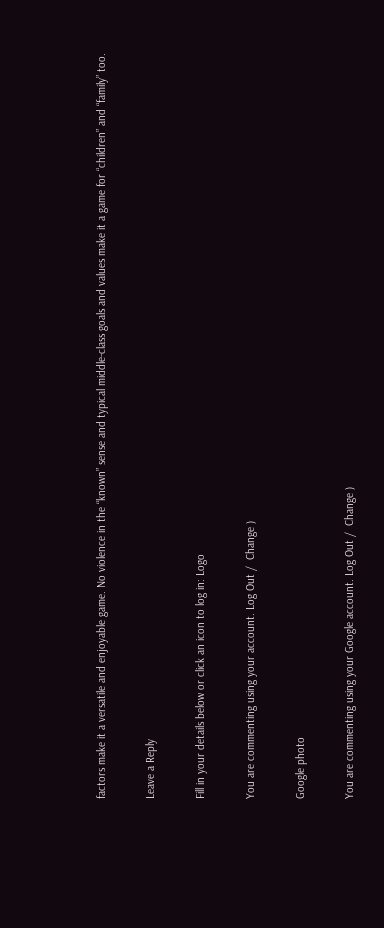factors make it a versatile and enjoyable game. No violence in the “known” sense and typical middle-class goals and values make it a game for “children” and “family” too.

Leave a Reply

Fill in your details below or click an icon to log in: Logo

You are commenting using your account. Log Out /  Change )

Google photo

You are commenting using your Google account. Log Out /  Change )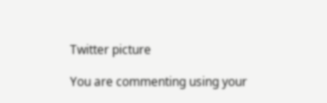Twitter picture

You are commenting using your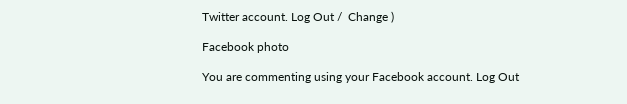Twitter account. Log Out /  Change )

Facebook photo

You are commenting using your Facebook account. Log Out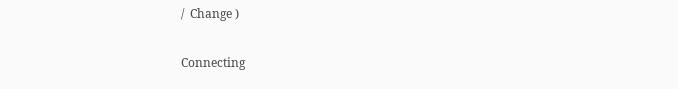/  Change )

Connecting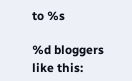to %s

%d bloggers like this: